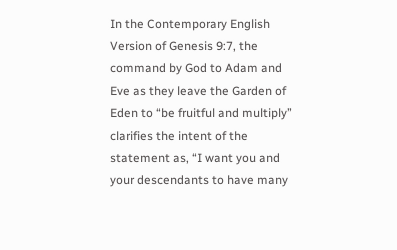In the Contemporary English Version of Genesis 9:7, the command by God to Adam and Eve as they leave the Garden of Eden to “be fruitful and multiply” clarifies the intent of the statement as, “I want you and your descendants to have many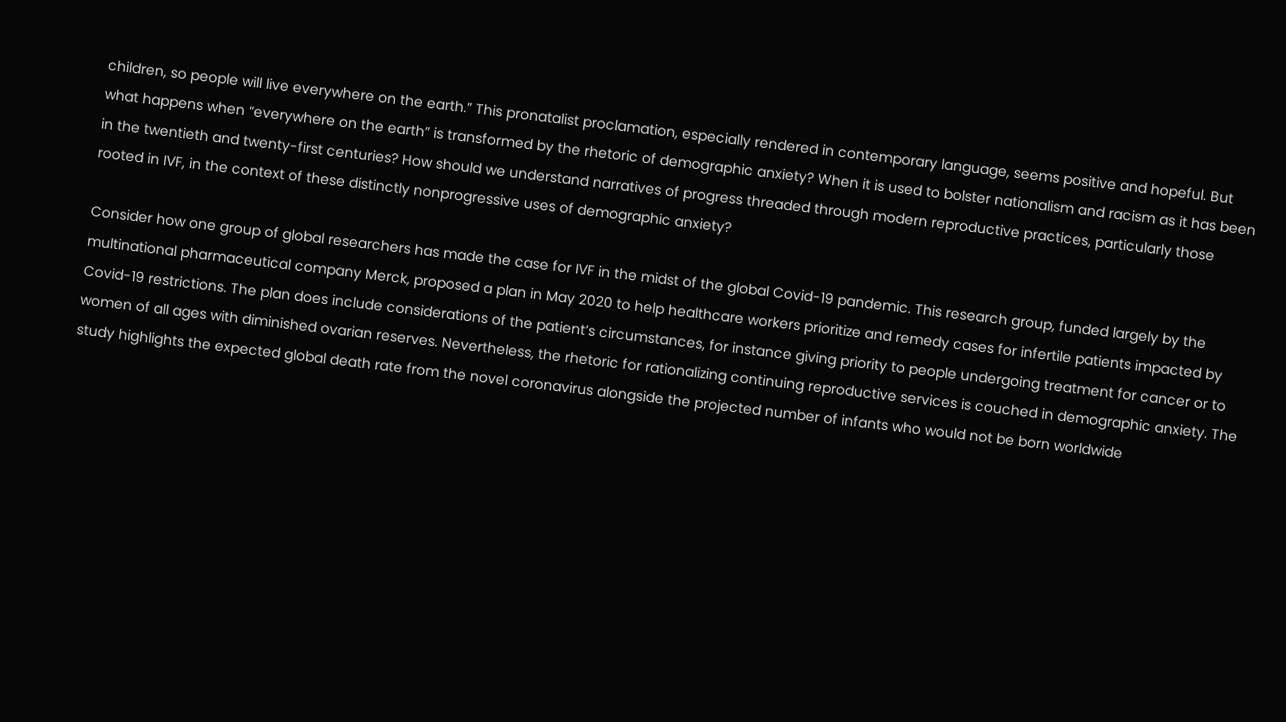children, so people will live everywhere on the earth.” This pronatalist proclamation, especially rendered in contemporary language, seems positive and hopeful. But what happens when “everywhere on the earth” is transformed by the rhetoric of demographic anxiety? When it is used to bolster nationalism and racism as it has been in the twentieth and twenty-first centuries? How should we understand narratives of progress threaded through modern reproductive practices, particularly those rooted in IVF, in the context of these distinctly nonprogressive uses of demographic anxiety?

Consider how one group of global researchers has made the case for IVF in the midst of the global Covid-19 pandemic. This research group, funded largely by the multinational pharmaceutical company Merck, proposed a plan in May 2020 to help healthcare workers prioritize and remedy cases for infertile patients impacted by Covid-19 restrictions. The plan does include considerations of the patient’s circumstances, for instance giving priority to people undergoing treatment for cancer or to women of all ages with diminished ovarian reserves. Nevertheless, the rhetoric for rationalizing continuing reproductive services is couched in demographic anxiety. The study highlights the expected global death rate from the novel coronavirus alongside the projected number of infants who would not be born worldwide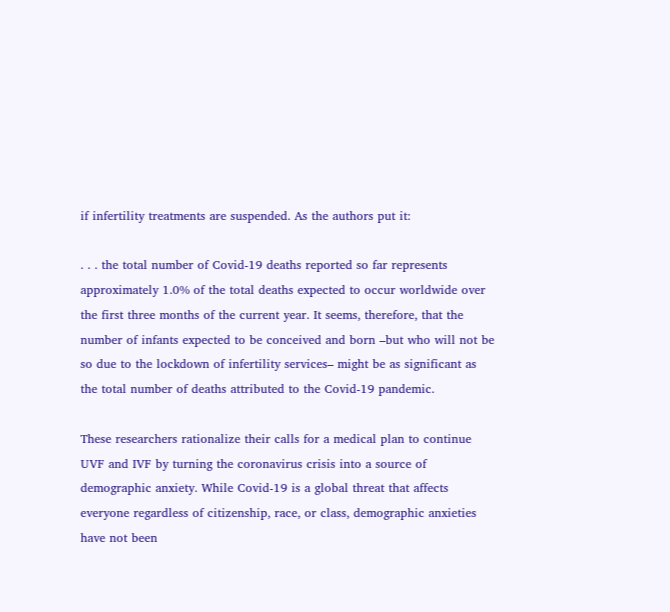if infertility treatments are suspended. As the authors put it:

. . . the total number of Covid-19 deaths reported so far represents approximately 1.0% of the total deaths expected to occur worldwide over the first three months of the current year. It seems, therefore, that the number of infants expected to be conceived and born –but who will not be so due to the lockdown of infertility services– might be as significant as the total number of deaths attributed to the Covid-19 pandemic.

These researchers rationalize their calls for a medical plan to continue UVF and IVF by turning the coronavirus crisis into a source of demographic anxiety. While Covid-19 is a global threat that affects everyone regardless of citizenship, race, or class, demographic anxieties have not been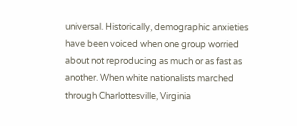universal. Historically, demographic anxieties have been voiced when one group worried about not reproducing as much or as fast as another. When white nationalists marched through Charlottesville, Virginia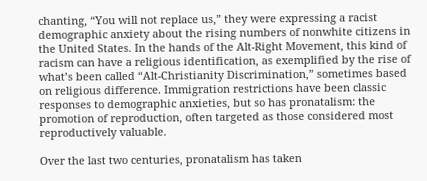chanting, “You will not replace us,” they were expressing a racist demographic anxiety about the rising numbers of nonwhite citizens in the United States. In the hands of the Alt-Right Movement, this kind of racism can have a religious identification, as exemplified by the rise of what’s been called “Alt-Christianity Discrimination,” sometimes based on religious difference. Immigration restrictions have been classic responses to demographic anxieties, but so has pronatalism: the promotion of reproduction, often targeted as those considered most reproductively valuable.

Over the last two centuries, pronatalism has taken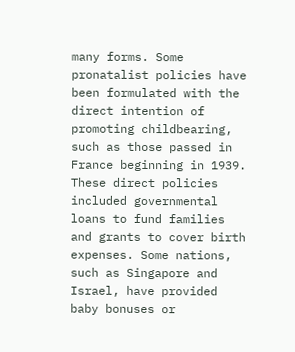many forms. Some pronatalist policies have been formulated with the direct intention of promoting childbearing, such as those passed in France beginning in 1939. These direct policies included governmental loans to fund families and grants to cover birth expenses. Some nations, such as Singapore and Israel, have provided baby bonuses or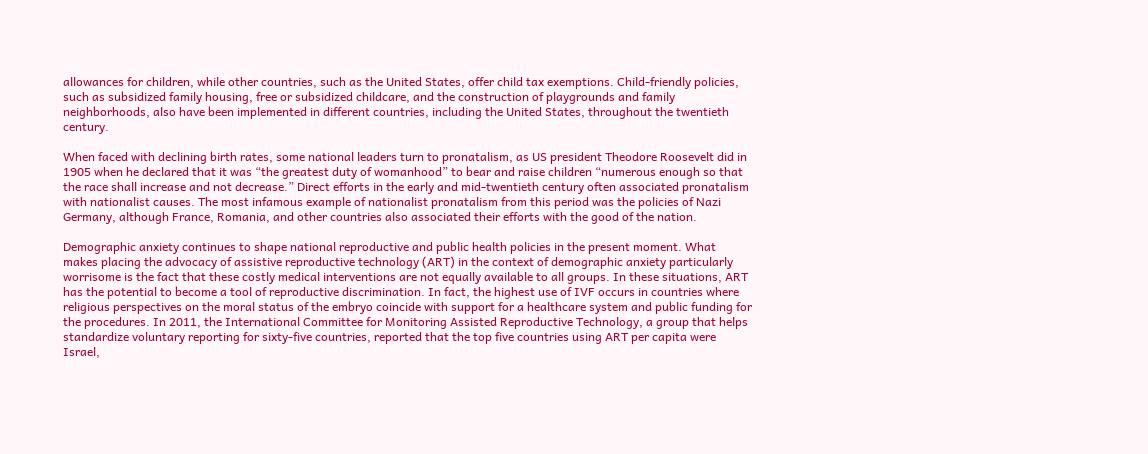allowances for children, while other countries, such as the United States, offer child tax exemptions. Child-friendly policies, such as subsidized family housing, free or subsidized childcare, and the construction of playgrounds and family neighborhoods, also have been implemented in different countries, including the United States, throughout the twentieth century.

When faced with declining birth rates, some national leaders turn to pronatalism, as US president Theodore Roosevelt did in 1905 when he declared that it was “the greatest duty of womanhood” to bear and raise children “numerous enough so that the race shall increase and not decrease.” Direct efforts in the early and mid-twentieth century often associated pronatalism with nationalist causes. The most infamous example of nationalist pronatalism from this period was the policies of Nazi Germany, although France, Romania, and other countries also associated their efforts with the good of the nation.

Demographic anxiety continues to shape national reproductive and public health policies in the present moment. What makes placing the advocacy of assistive reproductive technology (ART) in the context of demographic anxiety particularly worrisome is the fact that these costly medical interventions are not equally available to all groups. In these situations, ART has the potential to become a tool of reproductive discrimination. In fact, the highest use of IVF occurs in countries where religious perspectives on the moral status of the embryo coincide with support for a healthcare system and public funding for the procedures. In 2011, the International Committee for Monitoring Assisted Reproductive Technology, a group that helps standardize voluntary reporting for sixty-five countries, reported that the top five countries using ART per capita were Israel,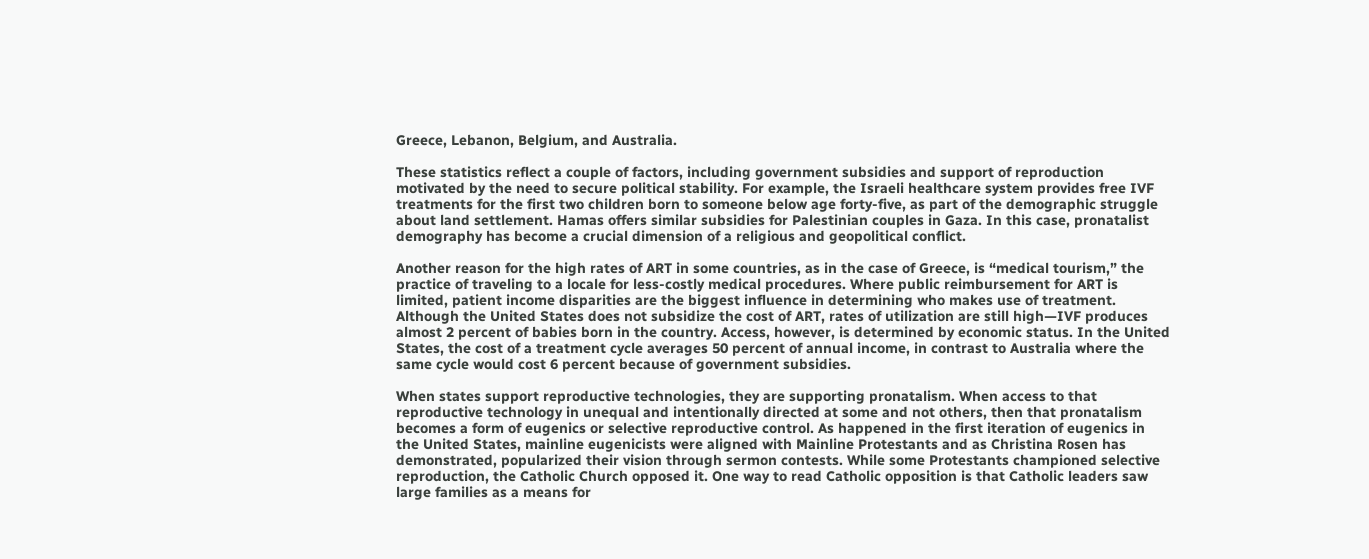Greece, Lebanon, Belgium, and Australia.

These statistics reflect a couple of factors, including government subsidies and support of reproduction motivated by the need to secure political stability. For example, the Israeli healthcare system provides free IVF treatments for the first two children born to someone below age forty-five, as part of the demographic struggle about land settlement. Hamas offers similar subsidies for Palestinian couples in Gaza. In this case, pronatalist demography has become a crucial dimension of a religious and geopolitical conflict.

Another reason for the high rates of ART in some countries, as in the case of Greece, is “medical tourism,” the practice of traveling to a locale for less-costly medical procedures. Where public reimbursement for ART is limited, patient income disparities are the biggest influence in determining who makes use of treatment. Although the United States does not subsidize the cost of ART, rates of utilization are still high—IVF produces almost 2 percent of babies born in the country. Access, however, is determined by economic status. In the United States, the cost of a treatment cycle averages 50 percent of annual income, in contrast to Australia where the same cycle would cost 6 percent because of government subsidies.

When states support reproductive technologies, they are supporting pronatalism. When access to that reproductive technology in unequal and intentionally directed at some and not others, then that pronatalism becomes a form of eugenics or selective reproductive control. As happened in the first iteration of eugenics in the United States, mainline eugenicists were aligned with Mainline Protestants and as Christina Rosen has demonstrated, popularized their vision through sermon contests. While some Protestants championed selective reproduction, the Catholic Church opposed it. One way to read Catholic opposition is that Catholic leaders saw large families as a means for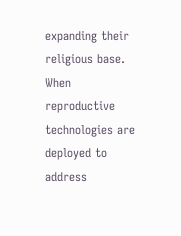expanding their religious base. When reproductive technologies are deployed to address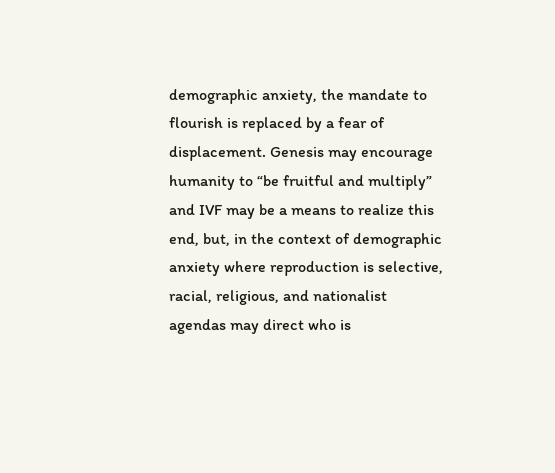demographic anxiety, the mandate to flourish is replaced by a fear of displacement. Genesis may encourage humanity to “be fruitful and multiply” and IVF may be a means to realize this end, but, in the context of demographic anxiety where reproduction is selective, racial, religious, and nationalist agendas may direct who is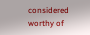considered worthy of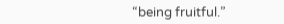“being fruitful.”